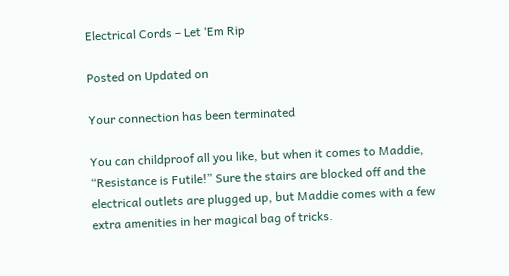Electrical Cords – Let ‘Em Rip

Posted on Updated on

Your connection has been terminated

You can childproof all you like, but when it comes to Maddie, “Resistance is Futile!” Sure the stairs are blocked off and the electrical outlets are plugged up, but Maddie comes with a few extra amenities in her magical bag of tricks.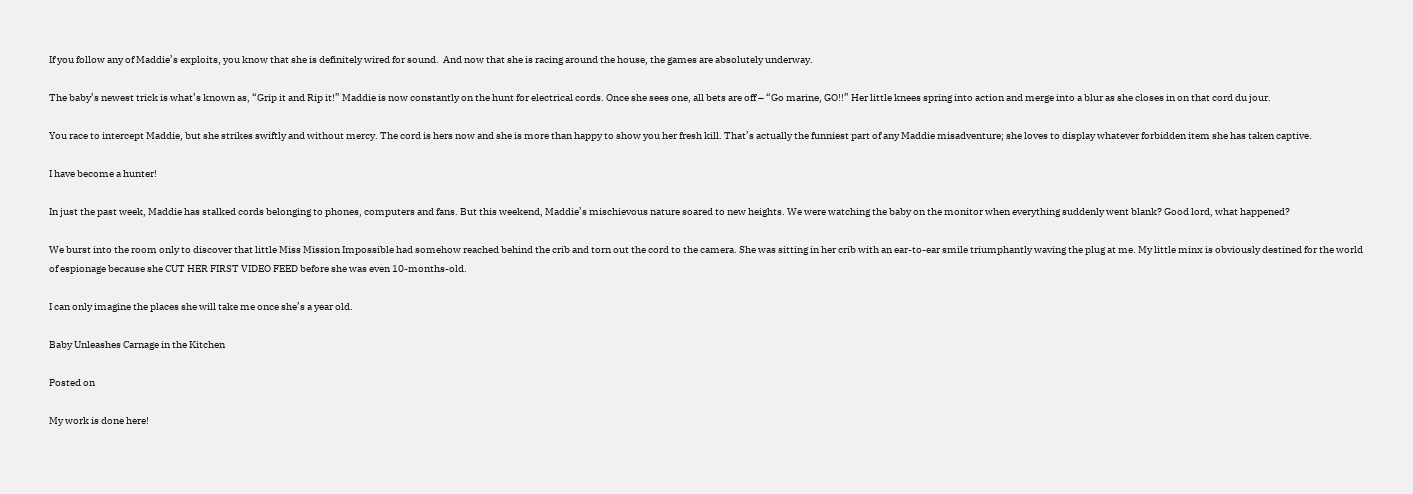If you follow any of Maddie’s exploits, you know that she is definitely wired for sound.  And now that she is racing around the house, the games are absolutely underway.

The baby’s newest trick is what’s known as, “Grip it and Rip it!” Maddie is now constantly on the hunt for electrical cords. Once she sees one, all bets are off – “Go marine, GO!!” Her little knees spring into action and merge into a blur as she closes in on that cord du jour.

You race to intercept Maddie, but she strikes swiftly and without mercy. The cord is hers now and she is more than happy to show you her fresh kill. That’s actually the funniest part of any Maddie misadventure; she loves to display whatever forbidden item she has taken captive.

I have become a hunter!

In just the past week, Maddie has stalked cords belonging to phones, computers and fans. But this weekend, Maddie’s mischievous nature soared to new heights. We were watching the baby on the monitor when everything suddenly went blank? Good lord, what happened?

We burst into the room only to discover that little Miss Mission Impossible had somehow reached behind the crib and torn out the cord to the camera. She was sitting in her crib with an ear-to-ear smile triumphantly waving the plug at me. My little minx is obviously destined for the world of espionage because she CUT HER FIRST VIDEO FEED before she was even 10-months-old.

I can only imagine the places she will take me once she’s a year old.

Baby Unleashes Carnage in the Kitchen

Posted on

My work is done here!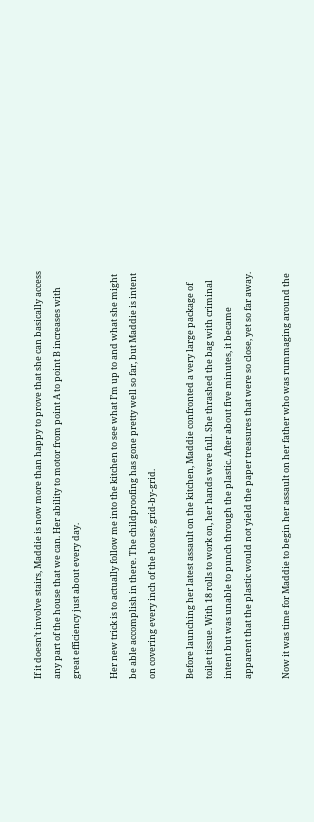If it doesn’t involve stairs, Maddie is now more than happy to prove that she can basically access any part of the house that we can. Her ability to motor from point A to point B increases with great efficiency just about every day.

Her new trick is to actually follow me into the kitchen to see what I’m up to and what she might be able accomplish in there. The childproofing has gone pretty well so far, but Maddie is intent on covering every inch of the house, grid-by-grid.

Before launching her latest assault on the kitchen, Maddie confronted a very large package of toilet tissue. With 18 rolls to work on, her hands were full. She thrashed the bag with criminal intent but was unable to punch through the plastic. After about five minutes, it became apparent that the plastic would not yield the paper treasures that were so close, yet so far away.

Now it was time for Maddie to begin her assault on her father who was rummaging around the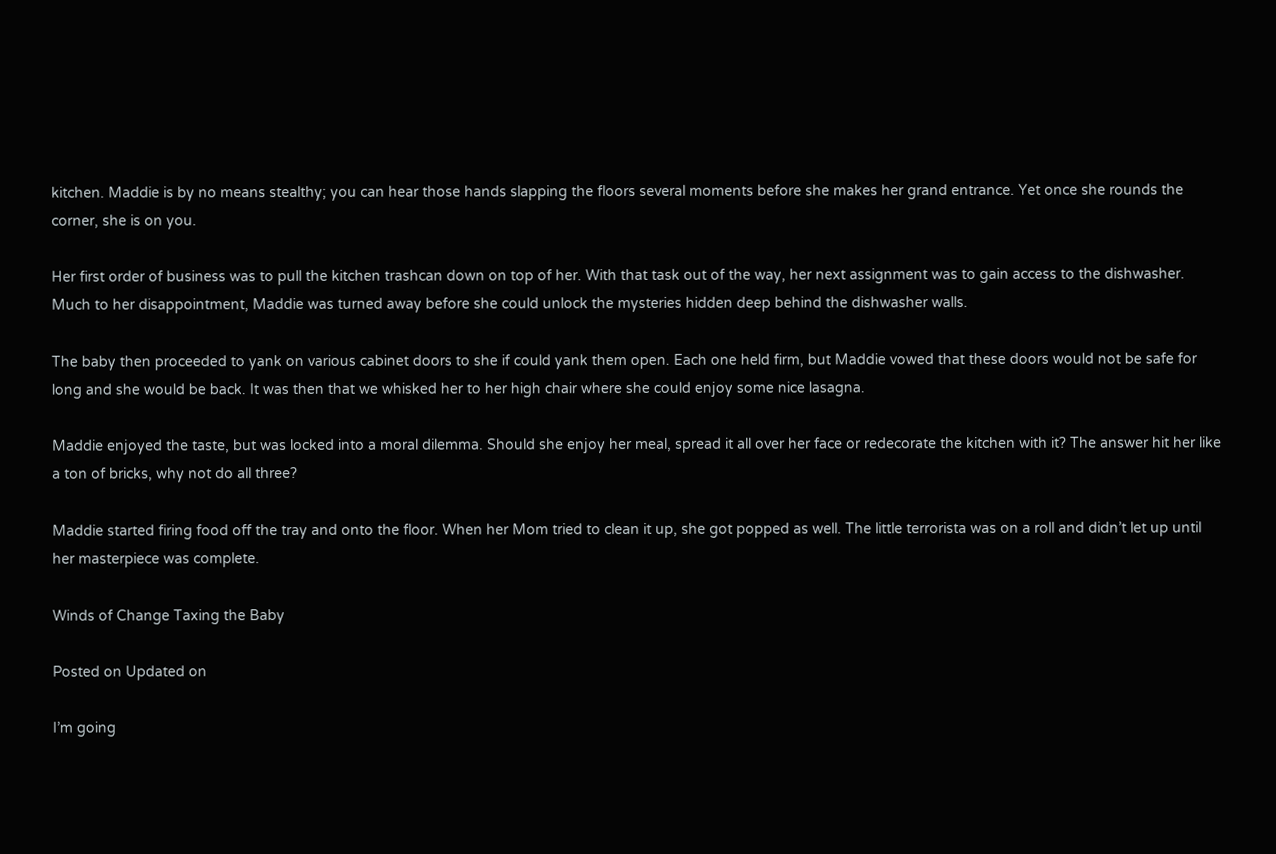kitchen. Maddie is by no means stealthy; you can hear those hands slapping the floors several moments before she makes her grand entrance. Yet once she rounds the corner, she is on you.

Her first order of business was to pull the kitchen trashcan down on top of her. With that task out of the way, her next assignment was to gain access to the dishwasher. Much to her disappointment, Maddie was turned away before she could unlock the mysteries hidden deep behind the dishwasher walls.

The baby then proceeded to yank on various cabinet doors to she if could yank them open. Each one held firm, but Maddie vowed that these doors would not be safe for long and she would be back. It was then that we whisked her to her high chair where she could enjoy some nice lasagna.

Maddie enjoyed the taste, but was locked into a moral dilemma. Should she enjoy her meal, spread it all over her face or redecorate the kitchen with it? The answer hit her like a ton of bricks, why not do all three?

Maddie started firing food off the tray and onto the floor. When her Mom tried to clean it up, she got popped as well. The little terrorista was on a roll and didn’t let up until her masterpiece was complete.

Winds of Change Taxing the Baby

Posted on Updated on

I’m going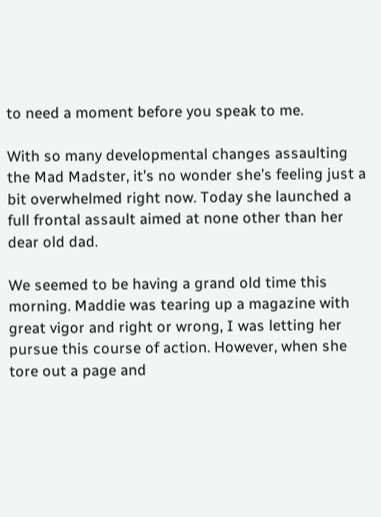to need a moment before you speak to me.

With so many developmental changes assaulting the Mad Madster, it’s no wonder she’s feeling just a bit overwhelmed right now. Today she launched a full frontal assault aimed at none other than her dear old dad.

We seemed to be having a grand old time this morning. Maddie was tearing up a magazine with great vigor and right or wrong, I was letting her pursue this course of action. However, when she tore out a page and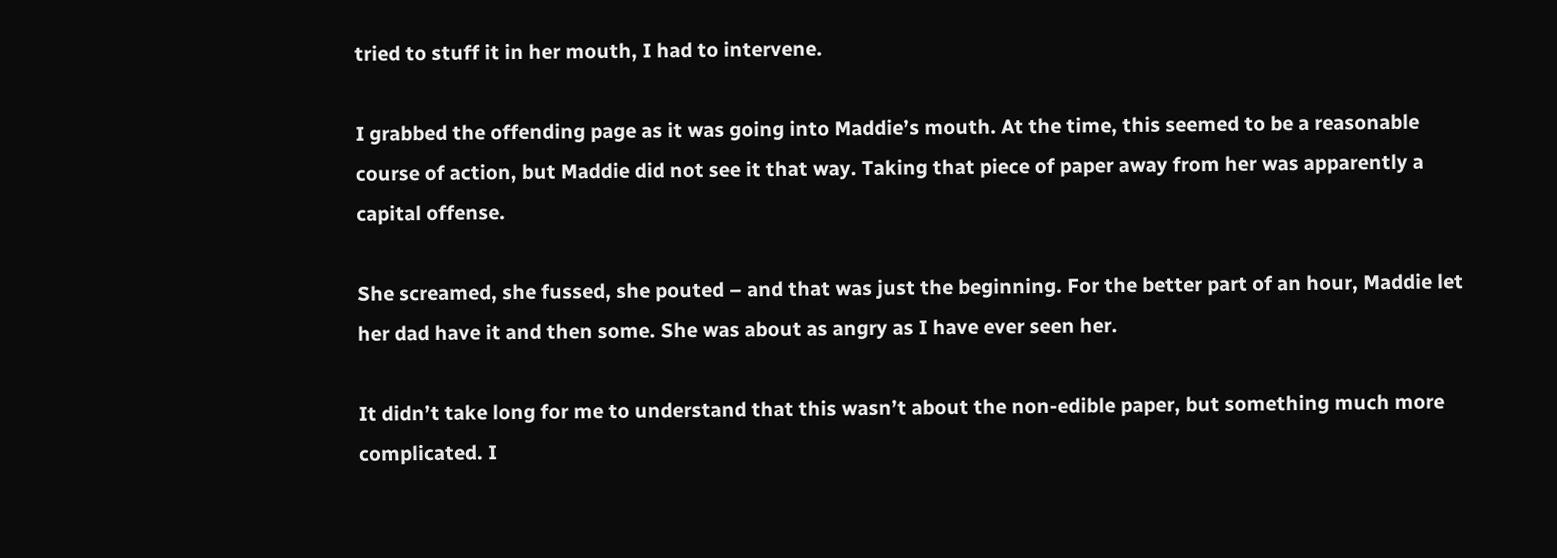tried to stuff it in her mouth, I had to intervene.

I grabbed the offending page as it was going into Maddie’s mouth. At the time, this seemed to be a reasonable course of action, but Maddie did not see it that way. Taking that piece of paper away from her was apparently a capital offense.

She screamed, she fussed, she pouted – and that was just the beginning. For the better part of an hour, Maddie let her dad have it and then some. She was about as angry as I have ever seen her.

It didn’t take long for me to understand that this wasn’t about the non-edible paper, but something much more complicated. I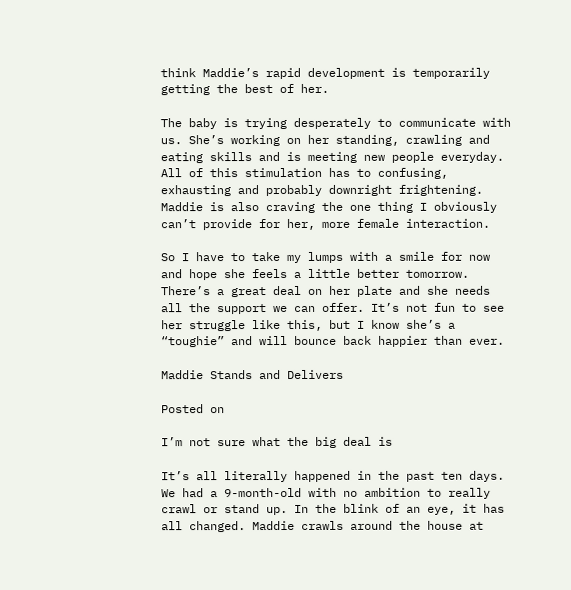think Maddie’s rapid development is temporarily getting the best of her.

The baby is trying desperately to communicate with us. She’s working on her standing, crawling and eating skills and is meeting new people everyday. All of this stimulation has to confusing, exhausting and probably downright frightening. Maddie is also craving the one thing I obviously can’t provide for her, more female interaction.

So I have to take my lumps with a smile for now and hope she feels a little better tomorrow. There’s a great deal on her plate and she needs all the support we can offer. It’s not fun to see her struggle like this, but I know she’s a “toughie” and will bounce back happier than ever.

Maddie Stands and Delivers

Posted on

I’m not sure what the big deal is

It’s all literally happened in the past ten days. We had a 9-month-old with no ambition to really crawl or stand up. In the blink of an eye, it has all changed. Maddie crawls around the house at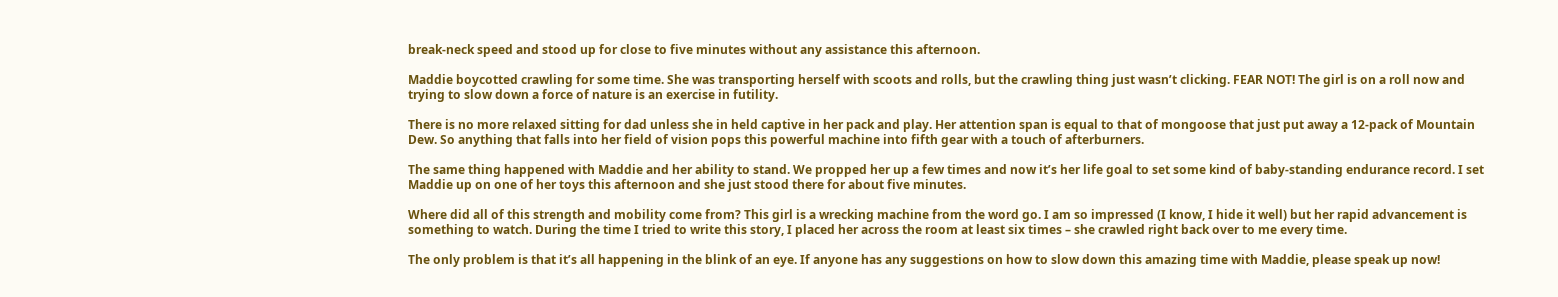break-neck speed and stood up for close to five minutes without any assistance this afternoon.

Maddie boycotted crawling for some time. She was transporting herself with scoots and rolls, but the crawling thing just wasn’t clicking. FEAR NOT! The girl is on a roll now and trying to slow down a force of nature is an exercise in futility.

There is no more relaxed sitting for dad unless she in held captive in her pack and play. Her attention span is equal to that of mongoose that just put away a 12-pack of Mountain Dew. So anything that falls into her field of vision pops this powerful machine into fifth gear with a touch of afterburners.

The same thing happened with Maddie and her ability to stand. We propped her up a few times and now it’s her life goal to set some kind of baby-standing endurance record. I set Maddie up on one of her toys this afternoon and she just stood there for about five minutes.

Where did all of this strength and mobility come from? This girl is a wrecking machine from the word go. I am so impressed (I know, I hide it well) but her rapid advancement is something to watch. During the time I tried to write this story, I placed her across the room at least six times – she crawled right back over to me every time.

The only problem is that it’s all happening in the blink of an eye. If anyone has any suggestions on how to slow down this amazing time with Maddie, please speak up now!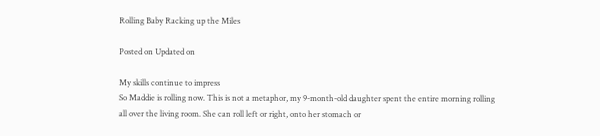Rolling Baby Racking up the Miles

Posted on Updated on

My skills continue to impress
So Maddie is rolling now. This is not a metaphor, my 9-month-old daughter spent the entire morning rolling all over the living room. She can roll left or right, onto her stomach or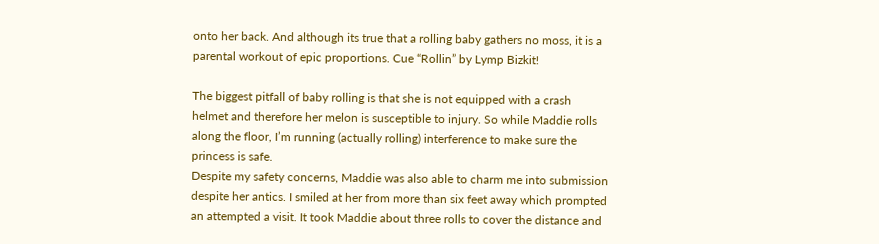onto her back. And although its true that a rolling baby gathers no moss, it is a parental workout of epic proportions. Cue “Rollin” by Lymp Bizkit!

The biggest pitfall of baby rolling is that she is not equipped with a crash helmet and therefore her melon is susceptible to injury. So while Maddie rolls along the floor, I’m running (actually rolling) interference to make sure the princess is safe.
Despite my safety concerns, Maddie was also able to charm me into submission despite her antics. I smiled at her from more than six feet away which prompted an attempted a visit. It took Maddie about three rolls to cover the distance and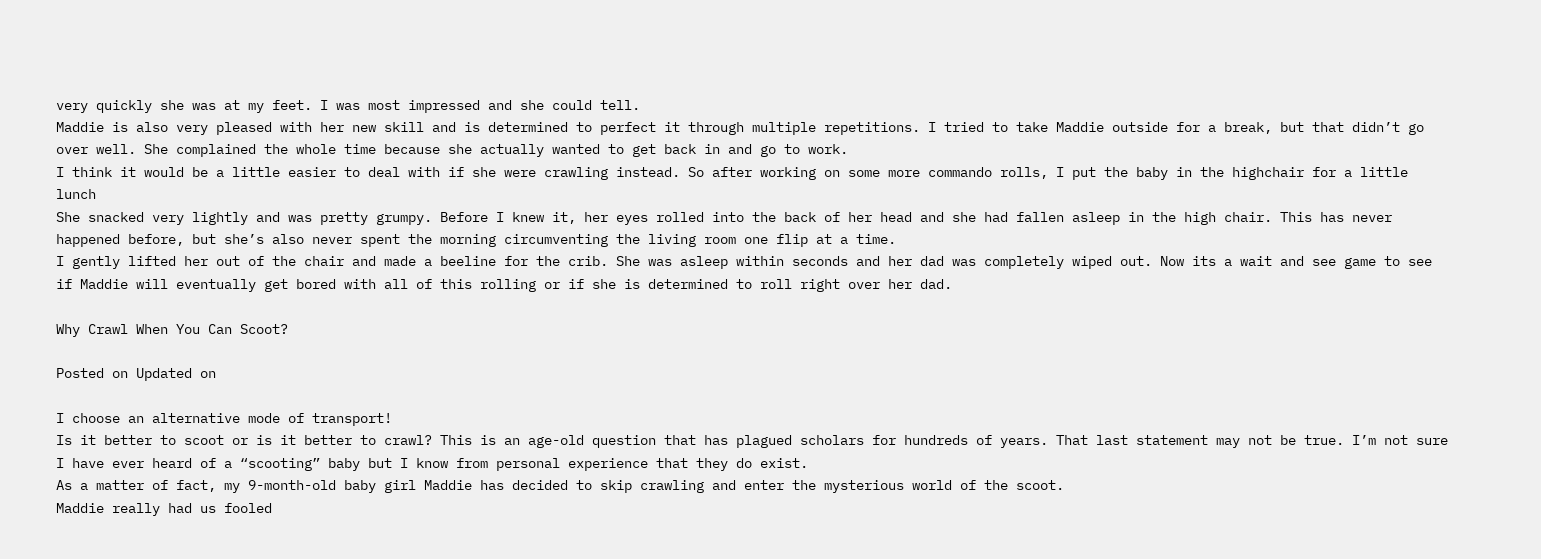very quickly she was at my feet. I was most impressed and she could tell.
Maddie is also very pleased with her new skill and is determined to perfect it through multiple repetitions. I tried to take Maddie outside for a break, but that didn’t go over well. She complained the whole time because she actually wanted to get back in and go to work.
I think it would be a little easier to deal with if she were crawling instead. So after working on some more commando rolls, I put the baby in the highchair for a little lunch
She snacked very lightly and was pretty grumpy. Before I knew it, her eyes rolled into the back of her head and she had fallen asleep in the high chair. This has never happened before, but she’s also never spent the morning circumventing the living room one flip at a time.
I gently lifted her out of the chair and made a beeline for the crib. She was asleep within seconds and her dad was completely wiped out. Now its a wait and see game to see if Maddie will eventually get bored with all of this rolling or if she is determined to roll right over her dad.

Why Crawl When You Can Scoot?

Posted on Updated on

I choose an alternative mode of transport!
Is it better to scoot or is it better to crawl? This is an age-old question that has plagued scholars for hundreds of years. That last statement may not be true. I’m not sure I have ever heard of a “scooting” baby but I know from personal experience that they do exist.
As a matter of fact, my 9-month-old baby girl Maddie has decided to skip crawling and enter the mysterious world of the scoot.
Maddie really had us fooled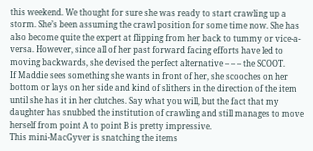this weekend. We thought for sure she was ready to start crawling up a storm. She’s been assuming the crawl position for some time now. She has also become quite the expert at flipping from her back to tummy or vice-a-versa. However, since all of her past forward facing efforts have led to moving backwards, she devised the perfect alternative – – – the SCOOT.
If Maddie sees something she wants in front of her, she scooches on her bottom or lays on her side and kind of slithers in the direction of the item until she has it in her clutches. Say what you will, but the fact that my daughter has snubbed the institution of crawling and still manages to move herself from point A to point B is pretty impressive.
This mini-MacGyver is snatching the items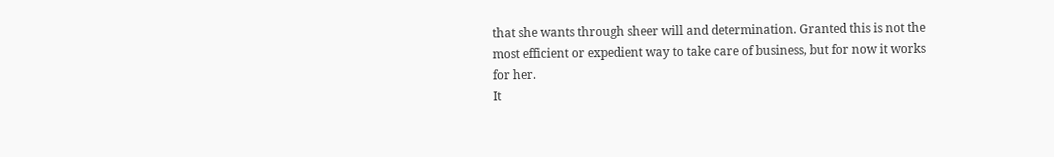that she wants through sheer will and determination. Granted this is not the most efficient or expedient way to take care of business, but for now it works for her.
It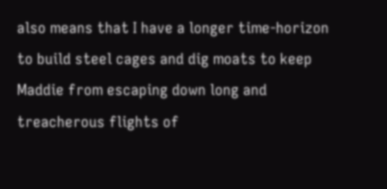also means that I have a longer time-horizon to build steel cages and dig moats to keep Maddie from escaping down long and treacherous flights of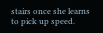stairs once she learns to pick up speed.